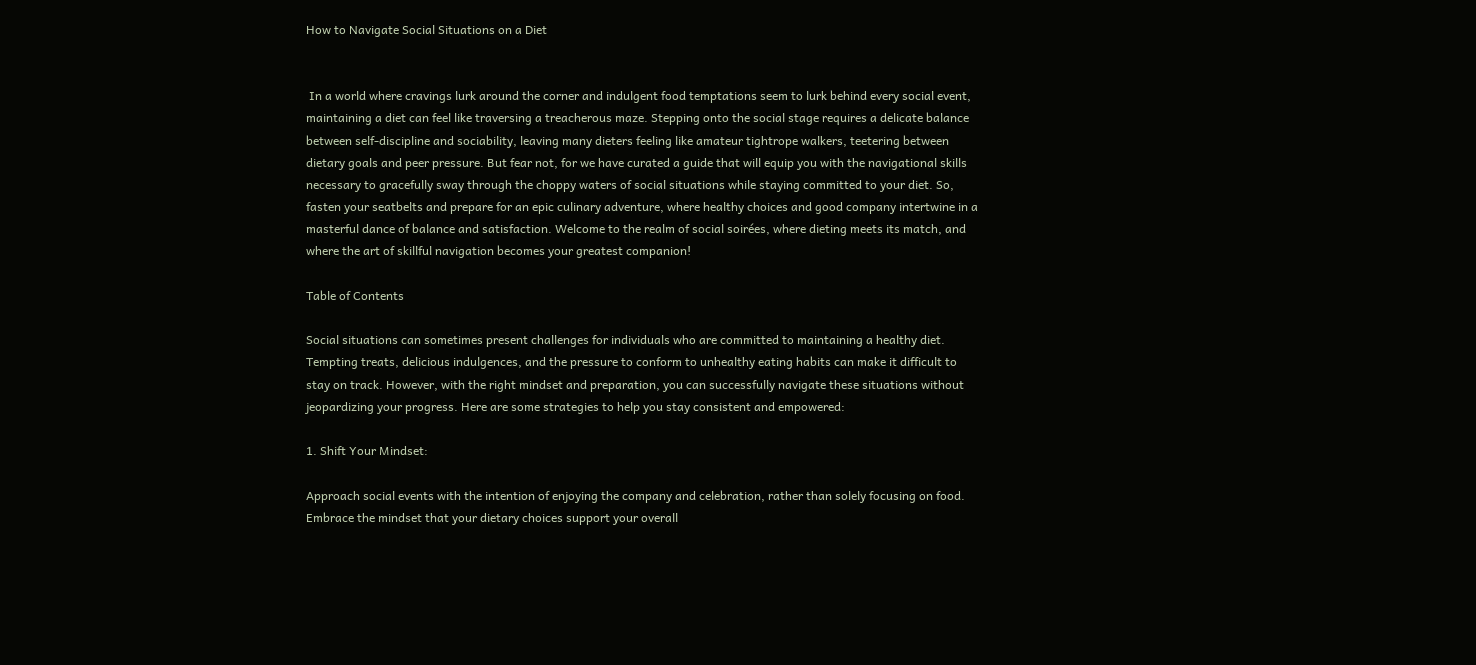How to Navigate Social Situations on a Diet


 In a world where cravings lurk around the corner and indulgent food temptations seem to lurk behind every social event, maintaining a diet can feel like traversing a treacherous maze. Stepping onto the social stage requires a delicate balance between self-discipline and sociability, leaving many dieters feeling like amateur tightrope walkers, teetering between dietary goals and peer pressure. But fear not, for we have curated a guide that will equip you with the navigational skills necessary to gracefully sway through the choppy waters of social situations while staying committed to your diet. So, fasten your seatbelts and prepare for an epic culinary adventure, where healthy choices and good company intertwine in a masterful dance of balance and satisfaction. Welcome to the realm of social soirées, where dieting meets its match, and where the art of skillful navigation becomes your greatest companion!

Table of Contents

Social situations can sometimes present challenges for individuals who are committed to maintaining a healthy diet. Tempting treats, delicious indulgences, and the pressure to conform to unhealthy eating habits can make it difficult to stay on track. However, with the right mindset and preparation, you can successfully navigate these situations without jeopardizing your progress. Here are some strategies to help you stay consistent and empowered:

1. Shift Your Mindset:

Approach social events with the intention of enjoying the company and celebration, rather than solely focusing on food. Embrace the mindset that your dietary choices support your overall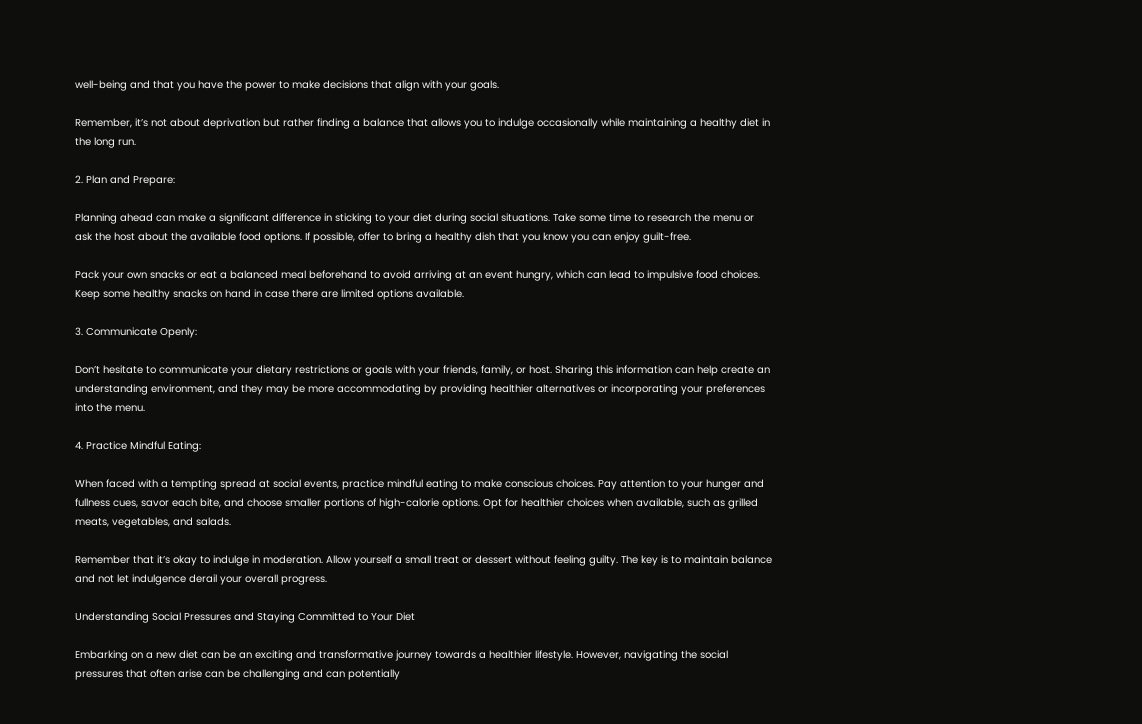well-being and that you have the power to make decisions that align with your goals.

Remember, it’s not about deprivation but rather finding a balance that allows you to indulge occasionally while maintaining a healthy diet in the long run.

2. Plan and Prepare:

Planning ahead can make a significant difference in sticking to your diet during social situations. Take some time to research the menu or ask the host about the available food options. If possible, offer to bring a healthy dish that you know you can enjoy guilt-free.

Pack your own snacks or eat a balanced meal beforehand to avoid arriving at an event hungry, which can lead to impulsive food choices. Keep some healthy snacks on hand in case there are limited options available.

3. Communicate Openly:

Don’t hesitate to communicate your dietary restrictions or goals with your friends, family, or host. Sharing this information can help create an understanding environment, and they may be more accommodating by providing healthier alternatives or incorporating your preferences into the menu.

4. Practice Mindful Eating:

When faced with a tempting spread at social events, practice mindful eating to make conscious choices. Pay attention to your hunger and fullness cues, savor each bite, and choose smaller portions of high-calorie options. Opt for healthier choices when available, such as grilled meats, vegetables, and salads.

Remember that it’s okay to indulge in moderation. Allow yourself a small treat or dessert without feeling guilty. The key is to maintain balance and not let indulgence derail your overall progress.

Understanding Social Pressures and Staying Committed to Your Diet

Embarking on a new diet can be an exciting and transformative journey towards a healthier lifestyle. However, navigating the social pressures that often arise can be challenging and can potentially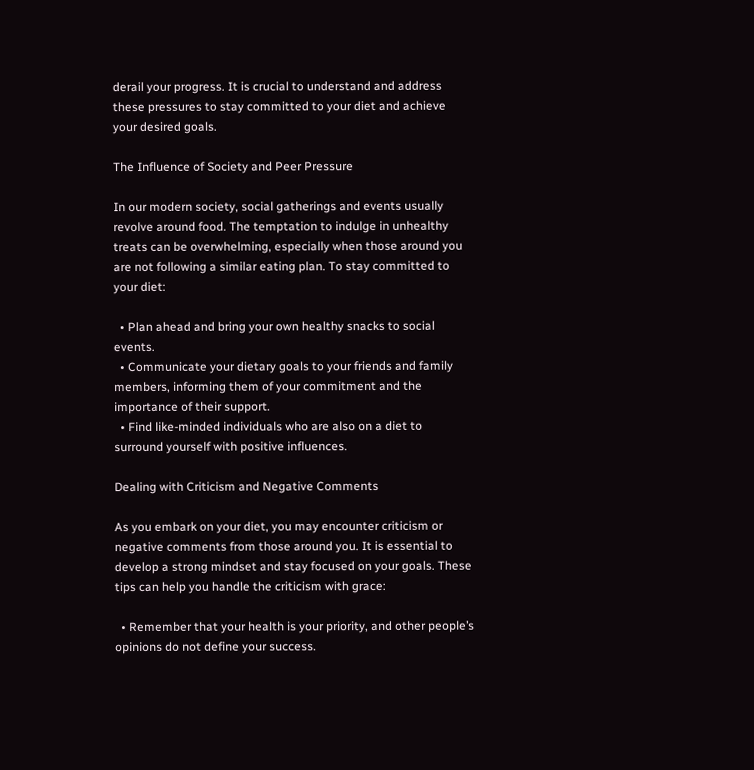derail your progress. It is crucial to understand and address these pressures to stay committed to your diet and achieve your desired goals.

The Influence of Society and Peer Pressure

In our modern society, social gatherings and events usually revolve around food. The temptation to indulge in unhealthy treats can be overwhelming, especially when those around you are not following a similar eating plan. To stay committed to your diet:

  • Plan ahead and bring your own healthy snacks to social events.
  • Communicate your dietary goals to your friends and family members, informing them of your commitment and the importance of their support.
  • Find like-minded individuals who are also on a diet to surround yourself with positive influences.

Dealing with Criticism and Negative Comments

As you embark on your diet, you may encounter criticism or negative comments from those around you. It is essential to develop a strong mindset and stay focused on your goals. These tips can help you handle the criticism with grace:

  • Remember that your health is your priority, and other people’s opinions do not define your success.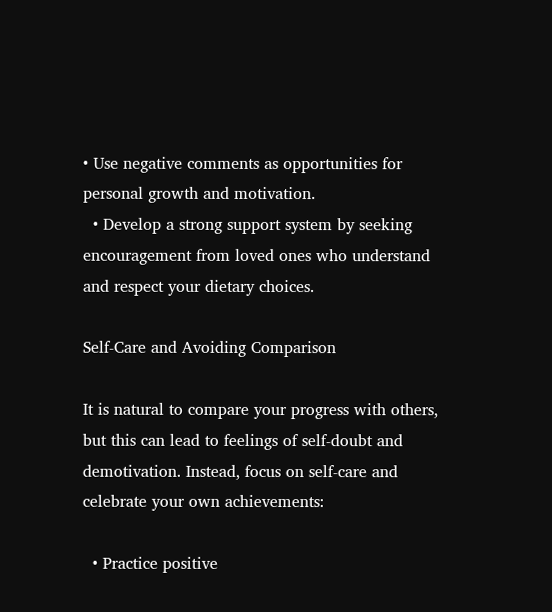• Use negative comments as opportunities for personal growth and motivation.
  • Develop a strong support system by seeking encouragement from loved ones who understand and respect your dietary choices.

Self-Care and Avoiding Comparison

It is natural to compare your progress with others, but this can lead to feelings of self-doubt and demotivation. Instead, focus on self-care and celebrate your own achievements:

  • Practice positive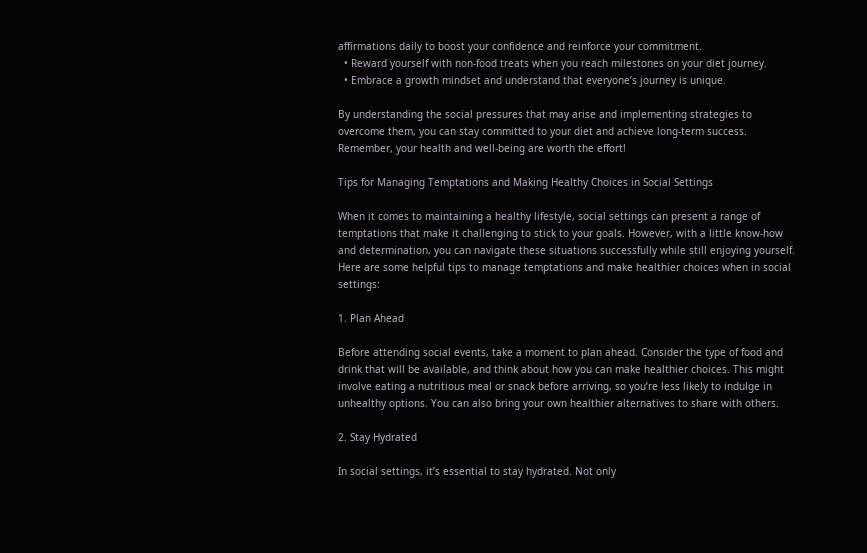affirmations daily to boost your confidence and reinforce your commitment.
  • Reward yourself with non-food treats when you reach milestones on your diet journey.
  • Embrace a growth mindset and understand that everyone’s journey is unique.

By understanding the social pressures that may arise and implementing strategies to overcome them, you can stay committed to your diet and achieve long-term success. Remember, your health and well-being are worth the effort!

Tips for Managing Temptations and Making Healthy Choices in Social Settings

When it comes to maintaining a healthy lifestyle, social settings can present a range of temptations that make it challenging to stick to your goals. However, with a little know-how and determination, you can navigate these situations successfully while still enjoying yourself. Here are some helpful tips to manage temptations and make healthier choices when in social settings:

1. Plan Ahead

Before attending social events, take a moment to plan ahead. Consider the type of food and drink that will be available, and think about how you can make healthier choices. This might involve eating a nutritious meal or snack before arriving, so you’re less likely to indulge in unhealthy options. You can also bring your own healthier alternatives to share with others.

2. Stay Hydrated

In social settings, it’s essential to stay hydrated. Not only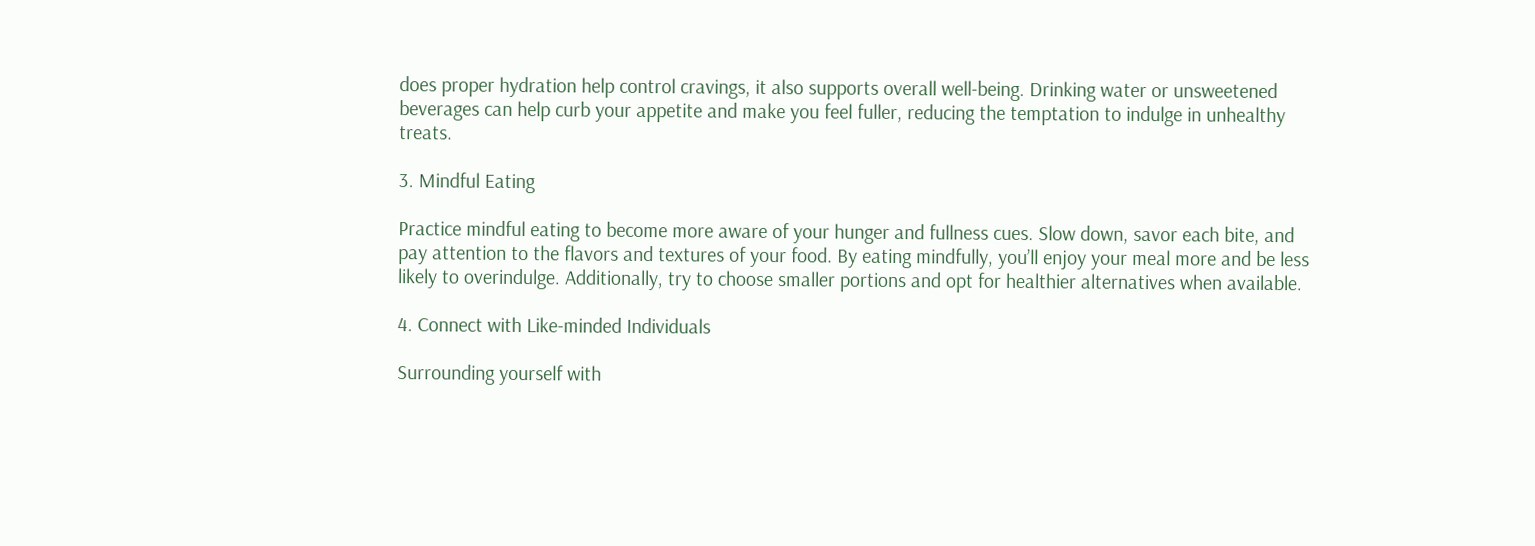does proper hydration help control cravings, it also supports overall well-being. Drinking water or unsweetened beverages can help curb your appetite and make you feel fuller, reducing the temptation to indulge in unhealthy treats.

3. Mindful Eating

Practice mindful eating to become more aware of your hunger and fullness cues. Slow down, savor each bite, and pay attention to the flavors and textures of your food. By eating mindfully, you’ll enjoy your meal more and be less likely to overindulge. Additionally, try to choose smaller portions and opt for healthier alternatives when available.

4. Connect with Like-minded Individuals

Surrounding yourself with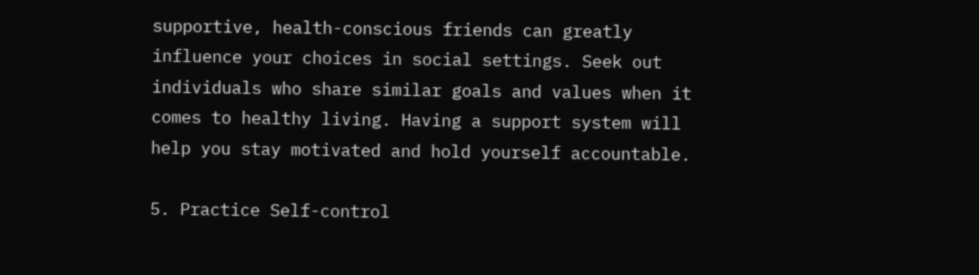supportive, health-conscious friends can greatly influence your choices in social settings. Seek out individuals who share similar goals and values when it comes to healthy living. Having a support system will help you stay motivated and hold yourself accountable.

5. Practice Self-control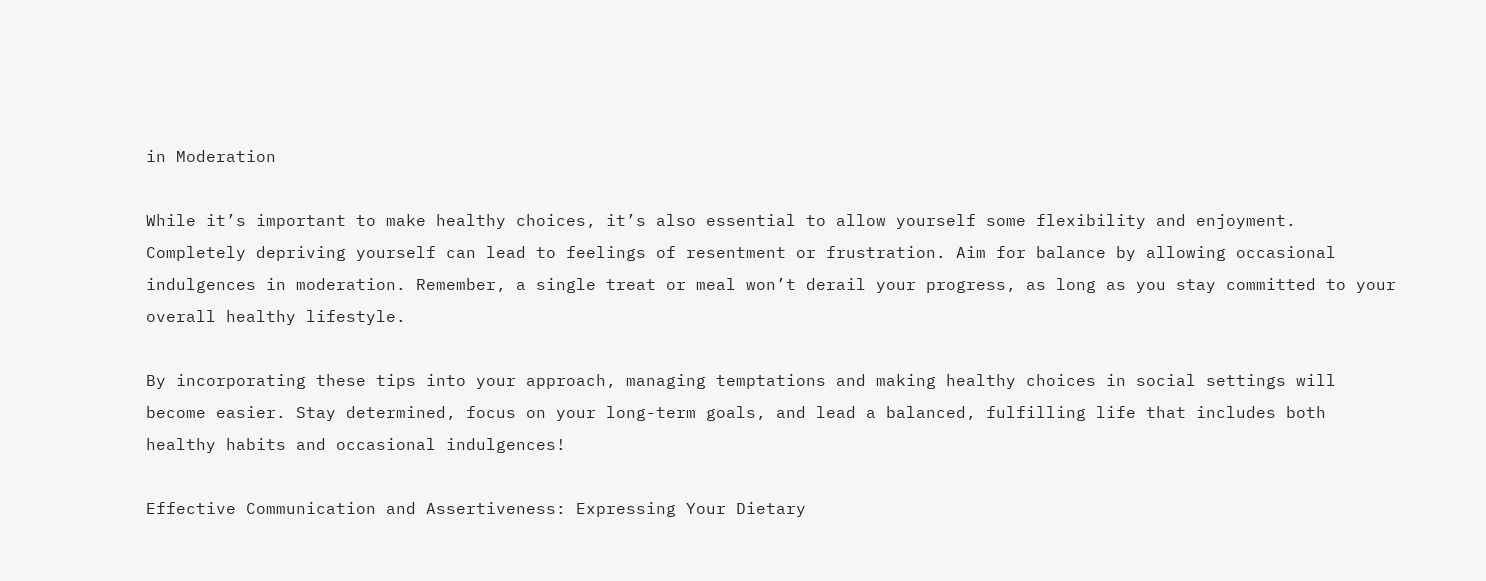in Moderation

While it’s important to make healthy choices, it’s also essential to allow yourself some flexibility and enjoyment. Completely depriving yourself can lead to feelings of resentment or frustration. Aim for balance by allowing occasional indulgences in moderation. Remember, a single treat or meal won’t derail your progress, as long as you stay committed to your overall healthy lifestyle.

By incorporating these tips into your approach, managing temptations and making healthy choices in social settings will become easier. Stay determined, focus on your long-term goals, and lead a balanced, fulfilling life that includes both healthy habits and occasional indulgences!

Effective Communication and Assertiveness: Expressing Your Dietary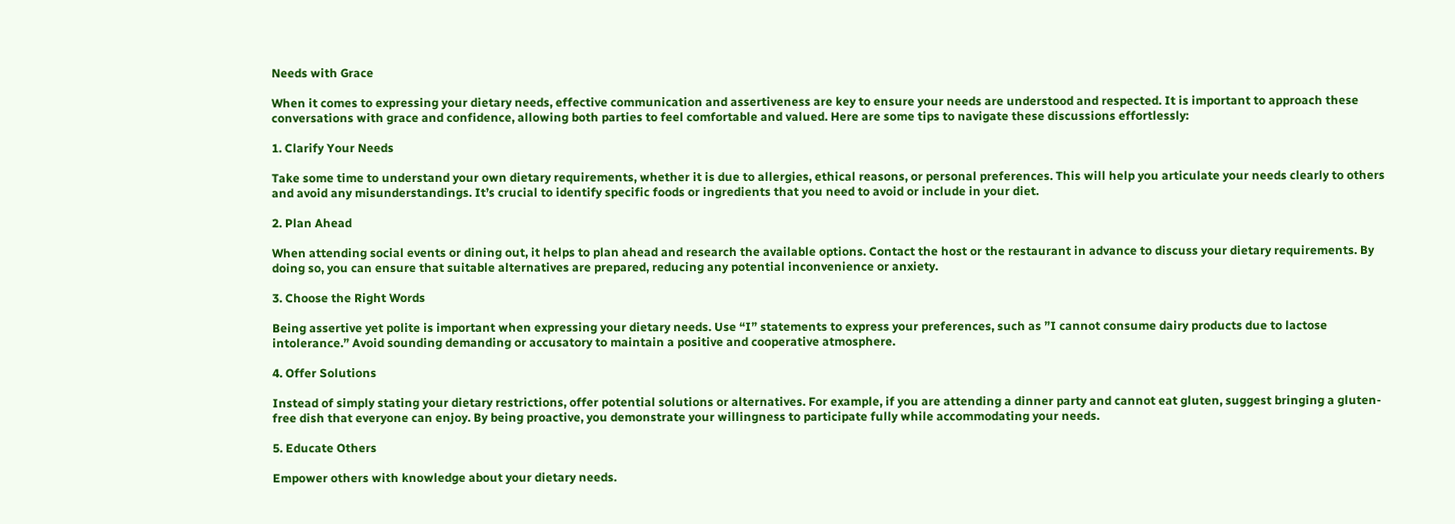Needs with Grace

When it comes to expressing your dietary needs, effective communication and assertiveness are key to ensure your needs are understood and respected. It is important to approach these conversations with grace and confidence, allowing both parties to feel comfortable and valued. Here are some tips to navigate these discussions effortlessly:

1. Clarify Your Needs

Take some time to understand your own dietary requirements, whether it is due to allergies, ethical reasons, or personal preferences. This will help you articulate your needs clearly to others and avoid any misunderstandings. It’s crucial to identify specific foods or ingredients that you need to avoid or include in your diet.

2. Plan Ahead

When attending social events or dining out, it helps to plan ahead and research the available options. Contact the host or the restaurant in advance to discuss your dietary requirements. By doing so, you can ensure that suitable alternatives are prepared, reducing any potential inconvenience or anxiety.

3. Choose the Right Words

Being assertive yet polite is important when expressing your dietary needs. Use “I” statements to express your preferences, such as ”I cannot consume dairy products due to lactose intolerance.” Avoid sounding demanding or accusatory to maintain a positive and cooperative atmosphere.

4. Offer Solutions

Instead of simply stating your dietary restrictions, offer potential solutions or alternatives. For example, if you are attending a dinner party and cannot eat gluten, suggest bringing a gluten-free dish that everyone can enjoy. By being proactive, you demonstrate your willingness to participate fully while accommodating your needs.

5. Educate Others

Empower others with knowledge about your dietary needs.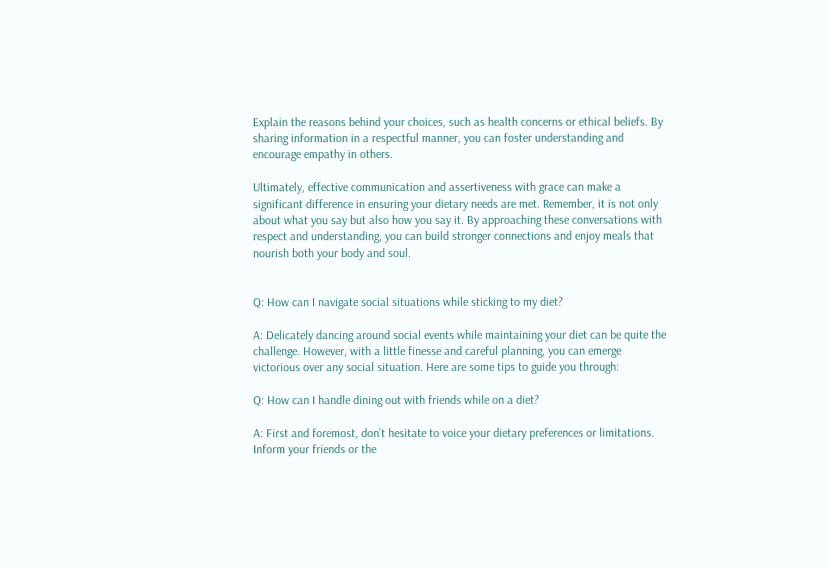Explain the reasons behind your choices, such as health concerns or ethical beliefs. By sharing information in a respectful manner, you can foster understanding and encourage empathy in others.

Ultimately, effective communication and assertiveness with grace can make a significant difference in ensuring your dietary needs are met. Remember, it is not only about what you say but also how you say it. By approaching these conversations with respect and understanding, you can build stronger connections and enjoy meals that nourish both your body and soul.


Q: How can I navigate social situations while sticking to my diet?

A: Delicately dancing around social events while maintaining your diet can be quite the challenge. However, with a little finesse and careful planning, you can emerge victorious over any social situation. Here are some tips to guide you through:

Q: How can I handle dining out with friends while on a diet?

A: First and foremost, don’t hesitate to voice your dietary preferences or limitations. Inform your friends or the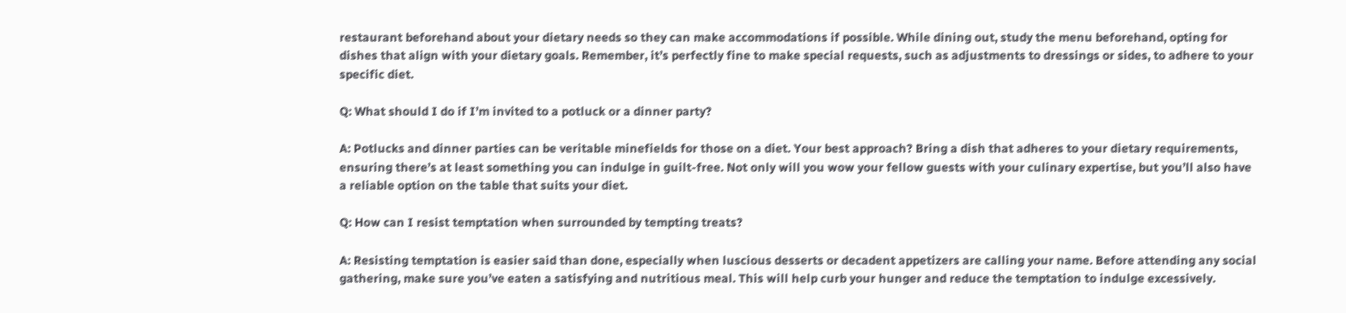restaurant beforehand about your dietary needs so they can make accommodations if possible. While dining out, study the menu beforehand, opting for dishes that align with your dietary goals. Remember, it’s perfectly fine to make special requests, such as adjustments to dressings or sides, to adhere to your specific diet.

Q: What should I do if I’m invited to a potluck or a dinner party?

A: Potlucks and dinner parties can be veritable minefields for those on a diet. Your best approach? Bring a dish that adheres to your dietary requirements, ensuring there’s at least something you can indulge in guilt-free. Not only will you wow your fellow guests with your culinary expertise, but you’ll also have a reliable option on the table that suits your diet.

Q: How can I resist temptation when surrounded by tempting treats?

A: Resisting temptation is easier said than done, especially when luscious desserts or decadent appetizers are calling your name. Before attending any social gathering, make sure you’ve eaten a satisfying and nutritious meal. This will help curb your hunger and reduce the temptation to indulge excessively.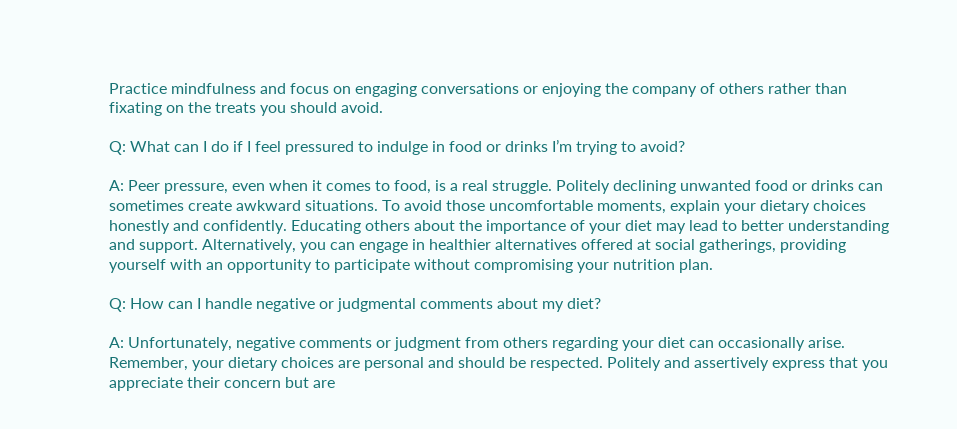Practice mindfulness and focus on engaging conversations or enjoying the company of others rather than fixating on the treats you should avoid.

Q: What can I do if I feel pressured to indulge in food or drinks I’m trying to avoid?

A: Peer pressure, even when it comes to food, is a real struggle. Politely declining unwanted food or drinks can sometimes create awkward situations. To avoid those uncomfortable moments, explain your dietary choices honestly and confidently. Educating others about the importance of your diet may lead to better understanding and support. Alternatively, you can engage in healthier alternatives offered at social gatherings, providing yourself with an opportunity to participate without compromising your nutrition plan.

Q: How can I handle negative or judgmental comments about my diet?

A: Unfortunately, negative comments or judgment from others regarding your diet can occasionally arise. Remember, your dietary choices are personal and should be respected. Politely and assertively express that you appreciate their concern but are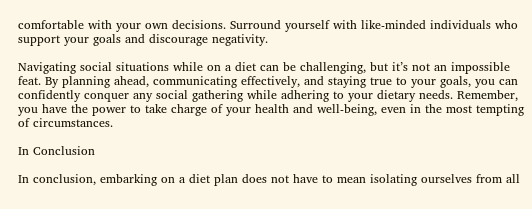comfortable with your own decisions. Surround yourself with like-minded individuals who support your goals and discourage negativity.

Navigating social situations while on a diet can be challenging, but it’s not an impossible feat. By planning ahead, communicating effectively, and staying true to your goals, you can confidently conquer any social gathering while adhering to your dietary needs. Remember, you have the power to take charge of your health and well-being, even in the most tempting of circumstances.

In Conclusion

In conclusion, embarking on a diet plan does not have to mean isolating ourselves from all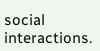social interactions.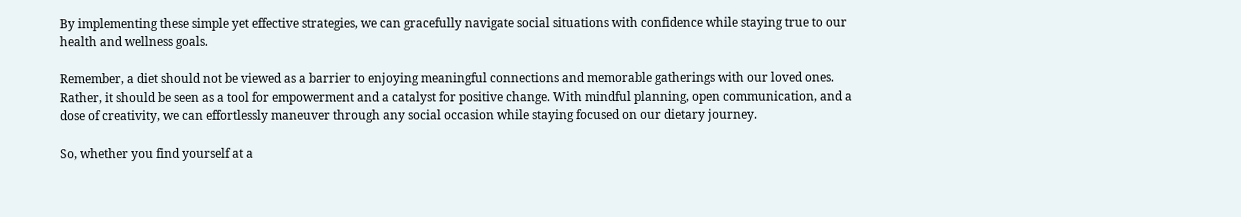By implementing these simple yet effective strategies, we can gracefully navigate social situations with confidence while staying true to our health and wellness goals.

Remember, a diet should not be viewed as a barrier to enjoying meaningful connections and memorable gatherings with our loved ones. Rather, it should be seen as a tool for empowerment and a catalyst for positive change. With mindful planning, open communication, and a dose of creativity, we can effortlessly maneuver through any social occasion while staying focused on our dietary journey.

So, whether you find yourself at a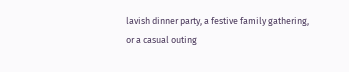lavish dinner party, a festive family gathering, or a casual outing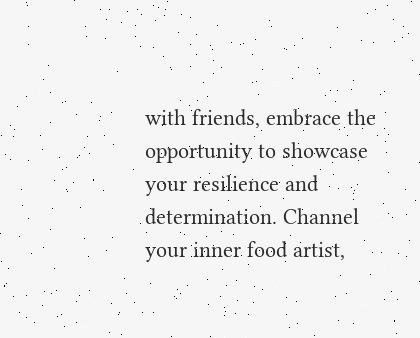with friends, embrace the opportunity to showcase your resilience and determination. Channel your inner food artist,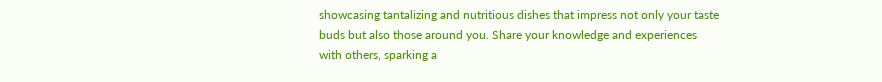showcasing tantalizing and nutritious dishes that impress not only your taste buds but also those around you. Share your knowledge and experiences with others, sparking a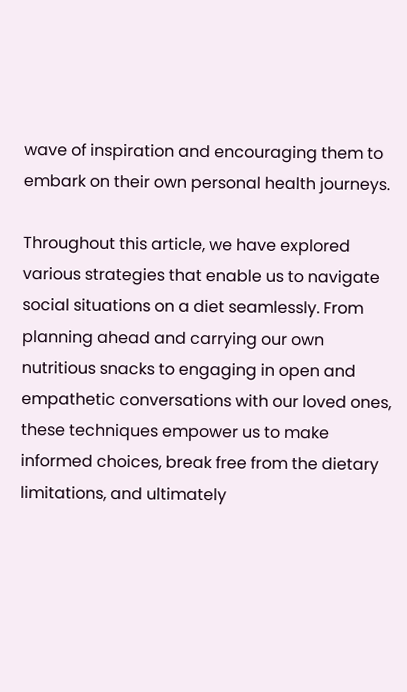wave of inspiration and encouraging them to embark on their own personal health journeys.

Throughout this article, we have explored various strategies that enable us to navigate social situations on a diet seamlessly. From planning ahead and carrying our own nutritious snacks to engaging in open and empathetic conversations with our loved ones, these techniques empower us to make informed choices, break free from the dietary limitations, and ultimately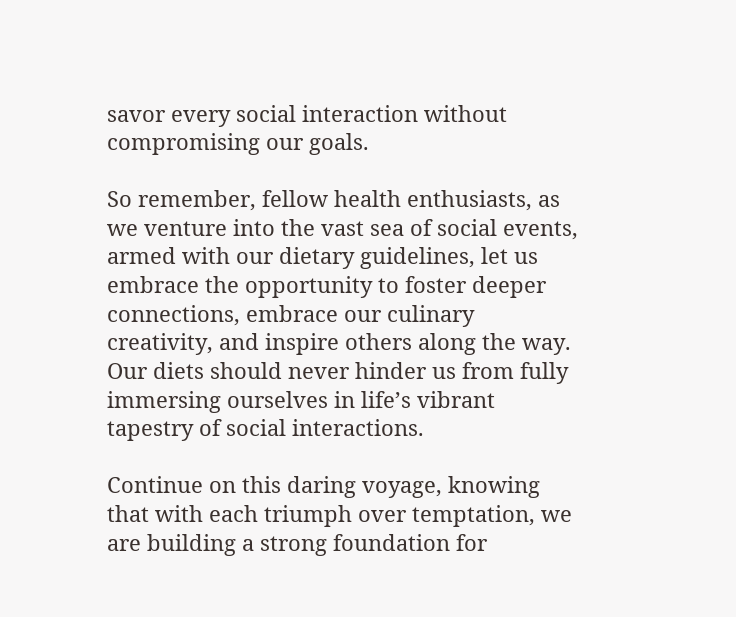savor every social interaction without compromising our goals.

So remember, fellow health enthusiasts, as we venture into the vast sea of social events, armed with our dietary guidelines, let us embrace the opportunity to foster deeper connections, embrace our culinary creativity, and inspire others along the way. Our diets should never hinder us from fully immersing ourselves in life’s vibrant tapestry of social interactions.

Continue on this daring voyage, knowing that with each triumph over temptation, we are building a strong foundation for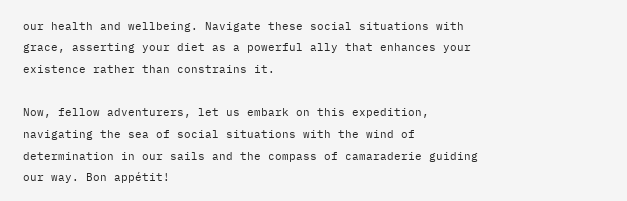our health and wellbeing. Navigate these social situations with grace, asserting your diet as a powerful ally that enhances your existence rather than constrains it.

Now, fellow adventurers, let us embark on this expedition, navigating the sea of social situations with the wind of determination in our sails and the compass of camaraderie guiding our way. Bon appétit!